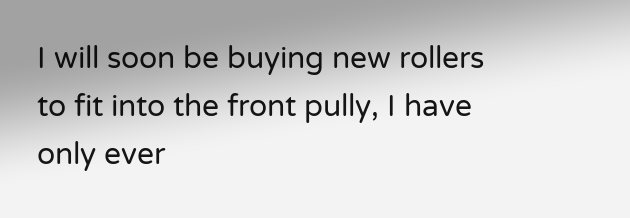I will soon be buying new rollers to fit into the front pully, I have only ever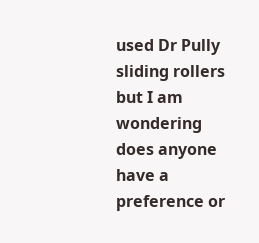used Dr Pully sliding rollers but I am wondering does anyone have a preference or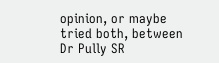opinion, or maybe tried both, between Dr Pully SR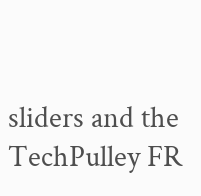sliders and the TechPulley FR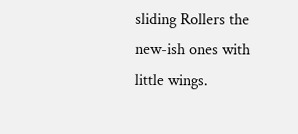sliding Rollers the new-ish ones with little wings.